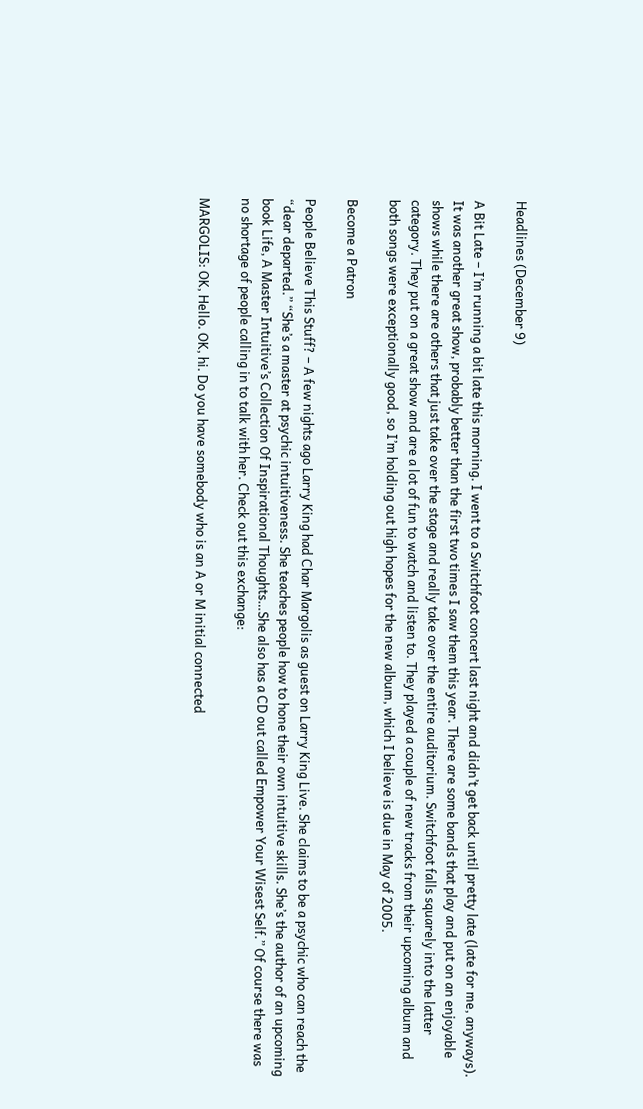Headlines (December 9)

A Bit Late – I’m running a bit late this morning. I went to a Switchfoot concert last night and didn’t get back until pretty late (late for me, anyways). It was another great show, probably better than the first two times I saw them this year. There are some bands that play and put on an enjoyable shows while there are others that just take over the stage and really take over the entire auditorium. Switchfoot falls squarely into the latter category. They put on a great show and are a lot of fun to watch and listen to. They played a couple of new tracks from their upcoming album and both songs were exceptionally good, so I’m holding out high hopes for the new album, which I believe is due in May of 2005.

Become a Patron

People Believe This Stuff? – A few nights ago Larry King had Char Margolis as guest on Larry King Live. She claims to be a psychic who can reach the “dear departed.” “She’s a master at psychic intuitiveness. She teaches people how to hone their own intuitive skills. She’s the author of an upcoming book Life, A Master Intuitive’s Collection Of Inspirational Thoughts…She also has a CD out called Empower Your Wisest Self.” Of course there was no shortage of people calling in to talk with her. Check out this exchange:

MARGOLIS: OK, Hello. OK, hi. Do you have somebody who is an A or M initial connected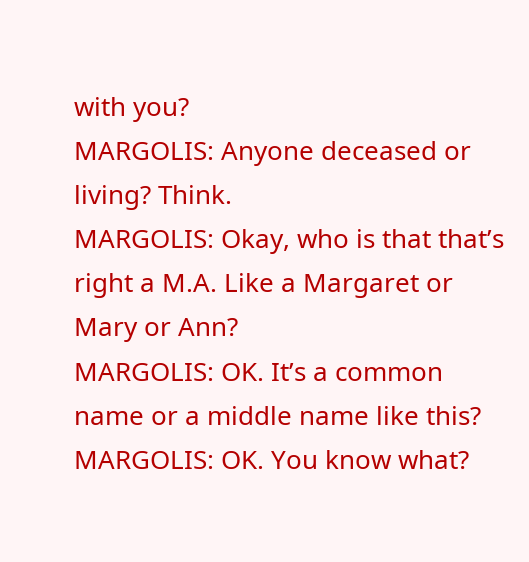with you?
MARGOLIS: Anyone deceased or living? Think.
MARGOLIS: Okay, who is that that’s right a M.A. Like a Margaret or Mary or Ann?
MARGOLIS: OK. It’s a common name or a middle name like this?
MARGOLIS: OK. You know what?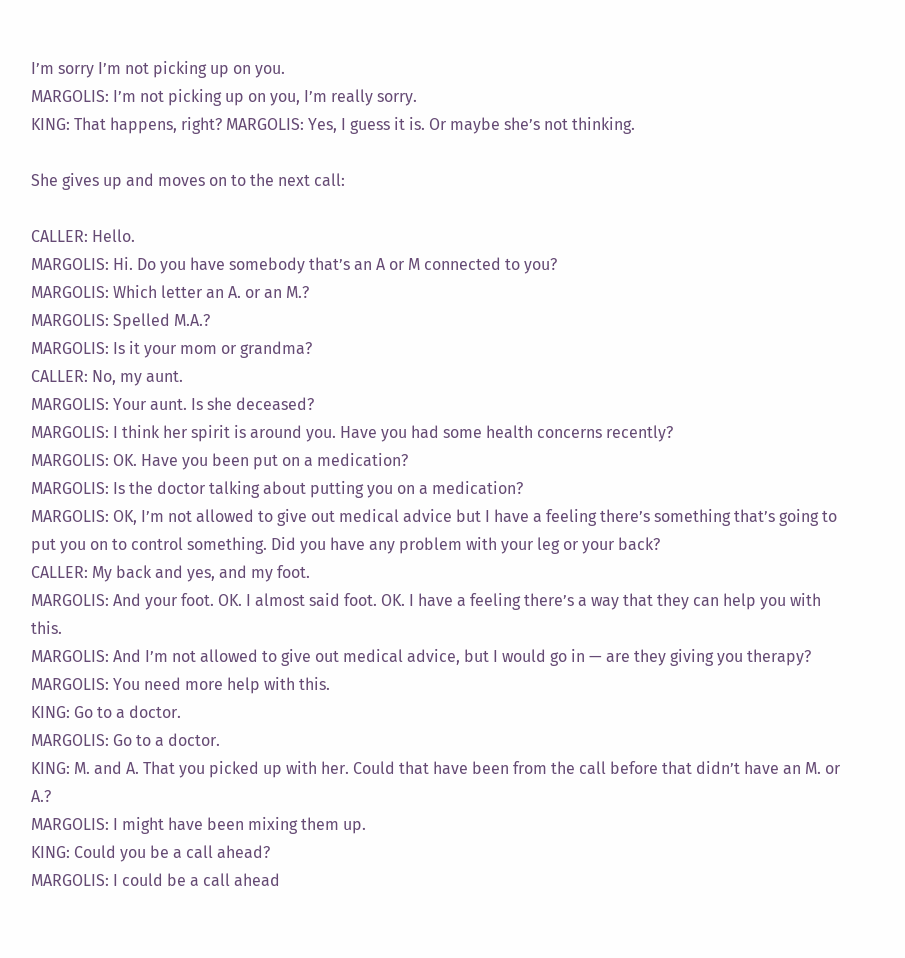I’m sorry I’m not picking up on you.
MARGOLIS: I’m not picking up on you, I’m really sorry.
KING: That happens, right? MARGOLIS: Yes, I guess it is. Or maybe she’s not thinking.

She gives up and moves on to the next call:

CALLER: Hello.
MARGOLIS: Hi. Do you have somebody that’s an A or M connected to you?
MARGOLIS: Which letter an A. or an M.?
MARGOLIS: Spelled M.A.?
MARGOLIS: Is it your mom or grandma?
CALLER: No, my aunt.
MARGOLIS: Your aunt. Is she deceased?
MARGOLIS: I think her spirit is around you. Have you had some health concerns recently?
MARGOLIS: OK. Have you been put on a medication?
MARGOLIS: Is the doctor talking about putting you on a medication?
MARGOLIS: OK, I’m not allowed to give out medical advice but I have a feeling there’s something that’s going to put you on to control something. Did you have any problem with your leg or your back?
CALLER: My back and yes, and my foot.
MARGOLIS: And your foot. OK. I almost said foot. OK. I have a feeling there’s a way that they can help you with this.
MARGOLIS: And I’m not allowed to give out medical advice, but I would go in — are they giving you therapy?
MARGOLIS: You need more help with this.
KING: Go to a doctor.
MARGOLIS: Go to a doctor.
KING: M. and A. That you picked up with her. Could that have been from the call before that didn’t have an M. or A.?
MARGOLIS: I might have been mixing them up.
KING: Could you be a call ahead?
MARGOLIS: I could be a call ahead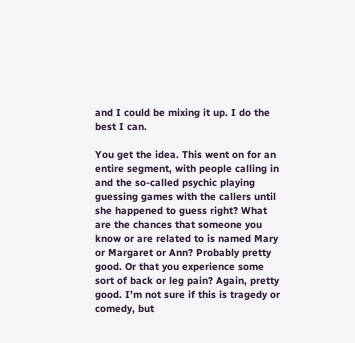and I could be mixing it up. I do the best I can.

You get the idea. This went on for an entire segment, with people calling in and the so-called psychic playing guessing games with the callers until she happened to guess right? What are the chances that someone you know or are related to is named Mary or Margaret or Ann? Probably pretty good. Or that you experience some sort of back or leg pain? Again, pretty good. I’m not sure if this is tragedy or comedy, but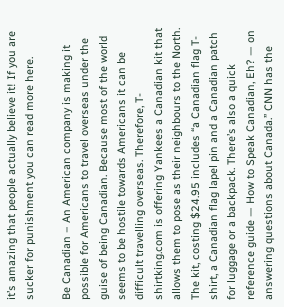it’s amazing that people actually believe it! If you are sucker for punishment you can read more here.

Be Canadian – An American company is making it possible for Americans to travel overseas under the guise of being Canadian. Because most of the world seems to be hostile towards Americans it can be difficult travelling overseas. Therefore, T-shirtking.com is offering Yankees a Canadian kit that allows them to pose as their neighbours to the North. The kit, costing $24.95 includes “a Canadian flag T-shirt, a Canadian flag lapel pin and a Canadian patch for luggage or a backpack. There’s also a quick reference guide — How to Speak Canadian, Eh? — on answering questions about Canada.” CNN has the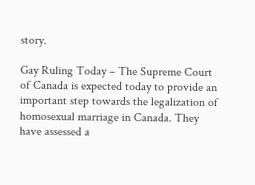story.

Gay Ruling Today – The Supreme Court of Canada is expected today to provide an important step towards the legalization of homosexual marriage in Canada. They have assessed a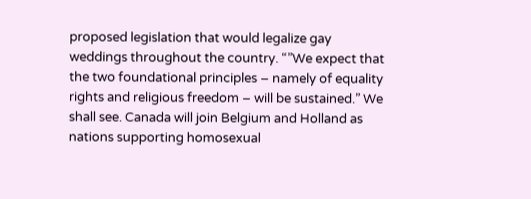proposed legislation that would legalize gay weddings throughout the country. “”We expect that the two foundational principles – namely of equality rights and religious freedom – will be sustained.” We shall see. Canada will join Belgium and Holland as nations supporting homosexual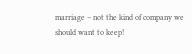marriage – not the kind of company we should want to keep!